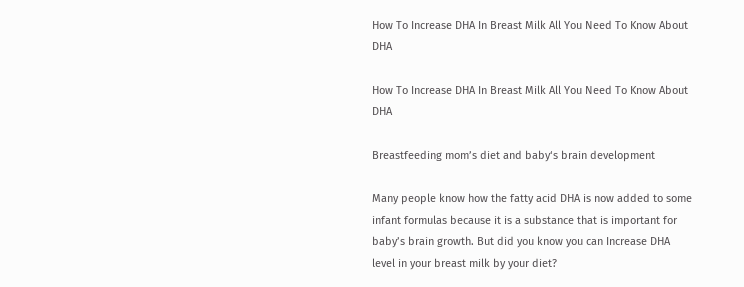How To Increase DHA In Breast Milk All You Need To Know About DHA

How To Increase DHA In Breast Milk All You Need To Know About DHA

Breastfeeding mom’s diet and baby‘s brain development

Many people know how the fatty acid DHA is now added to some infant formulas because it is a substance that is important for baby’s brain growth. But did you know you can Increase DHA level in your breast milk by your diet?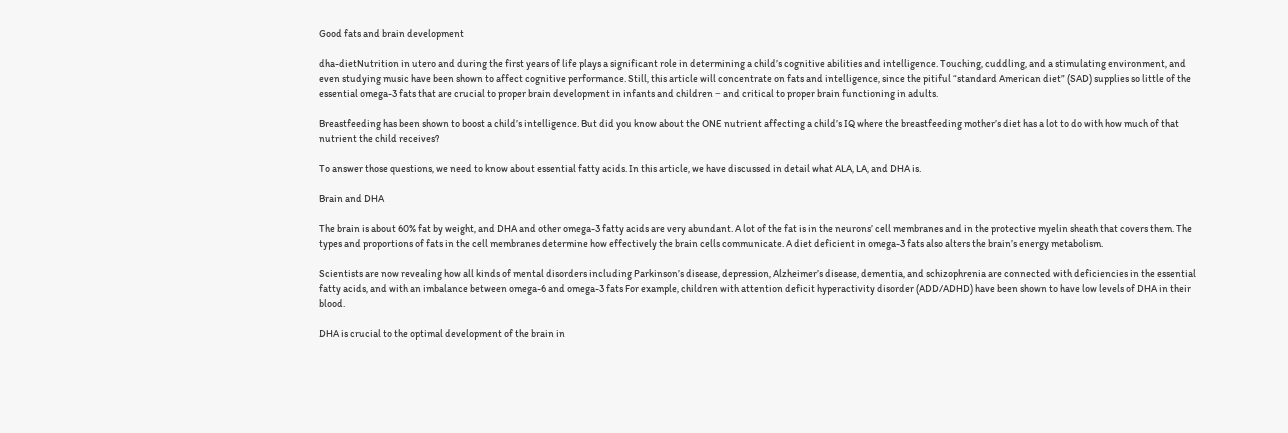Good fats and brain development

dha-dietNutrition in utero and during the first years of life plays a significant role in determining a child’s cognitive abilities and intelligence. Touching, cuddling, and a stimulating environment, and even studying music have been shown to affect cognitive performance. Still, this article will concentrate on fats and intelligence, since the pitiful “standard American diet” (SAD) supplies so little of the essential omega-3 fats that are crucial to proper brain development in infants and children − and critical to proper brain functioning in adults.

Breastfeeding has been shown to boost a child’s intelligence. But did you know about the ONE nutrient affecting a child’s IQ where the breastfeeding mother’s diet has a lot to do with how much of that nutrient the child receives?

To answer those questions, we need to know about essential fatty acids. In this article, we have discussed in detail what ALA, LA, and DHA is.

Brain and DHA

The brain is about 60% fat by weight, and DHA and other omega-3 fatty acids are very abundant. A lot of the fat is in the neurons’ cell membranes and in the protective myelin sheath that covers them. The types and proportions of fats in the cell membranes determine how effectively the brain cells communicate. A diet deficient in omega-3 fats also alters the brain’s energy metabolism.

Scientists are now revealing how all kinds of mental disorders including Parkinson’s disease, depression, Alzheimer’s disease, dementia, and schizophrenia are connected with deficiencies in the essential fatty acids, and with an imbalance between omega-6 and omega-3 fats For example, children with attention deficit hyperactivity disorder (ADD/ADHD) have been shown to have low levels of DHA in their blood.

DHA is crucial to the optimal development of the brain in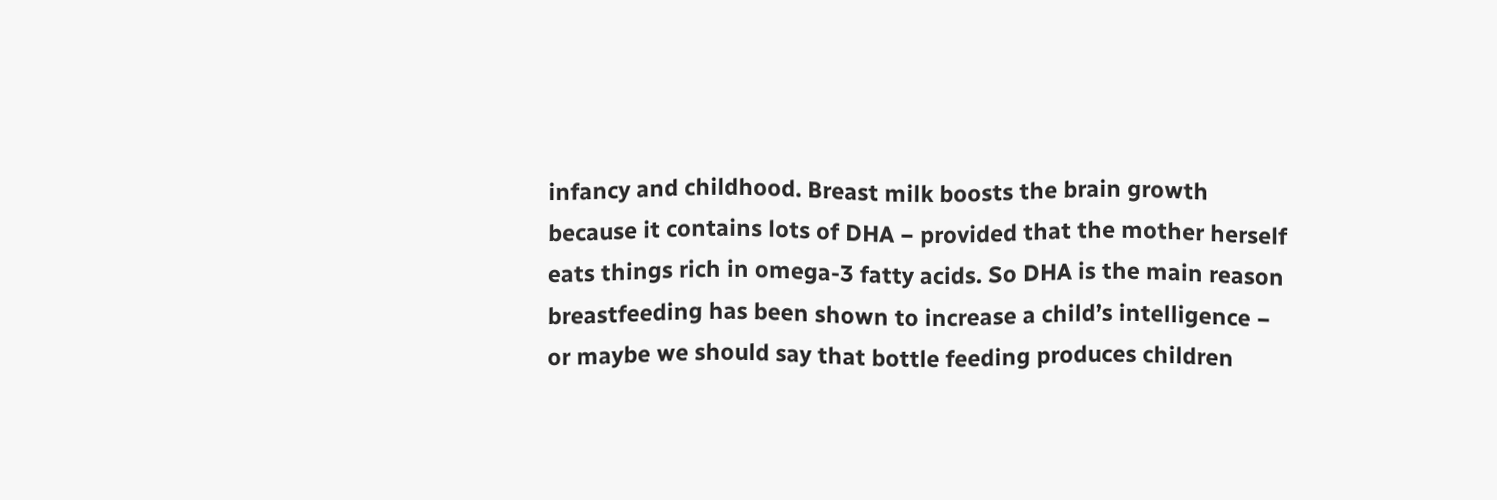infancy and childhood. Breast milk boosts the brain growth because it contains lots of DHA − provided that the mother herself eats things rich in omega-3 fatty acids. So DHA is the main reason breastfeeding has been shown to increase a child’s intelligence − or maybe we should say that bottle feeding produces children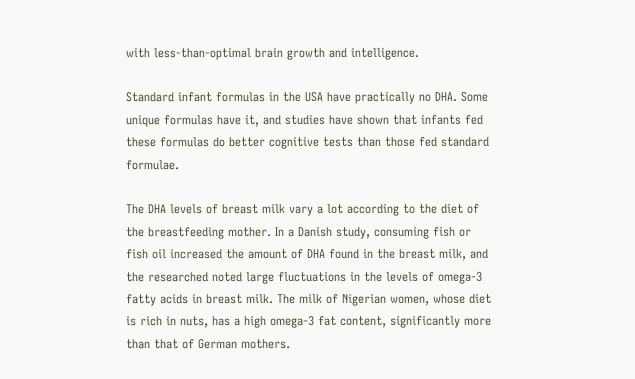with less-than-optimal brain growth and intelligence.

Standard infant formulas in the USA have practically no DHA. Some unique formulas have it, and studies have shown that infants fed these formulas do better cognitive tests than those fed standard formulae.

The DHA levels of breast milk vary a lot according to the diet of the breastfeeding mother. In a Danish study, consuming fish or fish oil increased the amount of DHA found in the breast milk, and the researched noted large fluctuations in the levels of omega-3 fatty acids in breast milk. The milk of Nigerian women, whose diet is rich in nuts, has a high omega-3 fat content, significantly more than that of German mothers.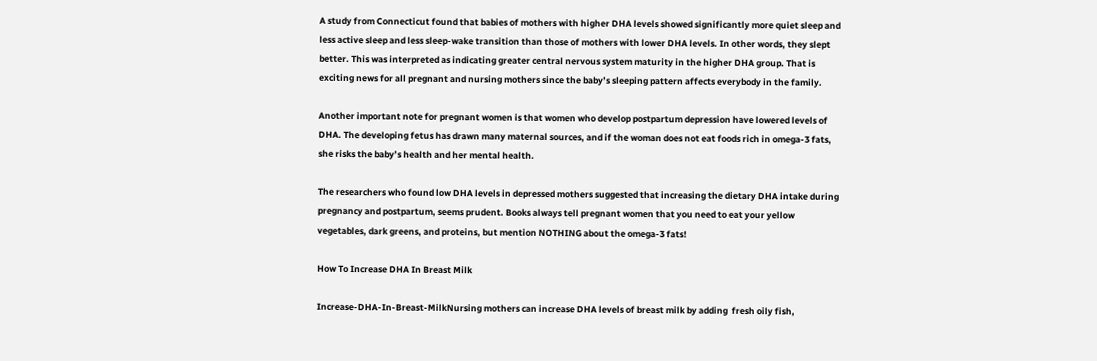A study from Connecticut found that babies of mothers with higher DHA levels showed significantly more quiet sleep and less active sleep and less sleep-wake transition than those of mothers with lower DHA levels. In other words, they slept better. This was interpreted as indicating greater central nervous system maturity in the higher DHA group. That is exciting news for all pregnant and nursing mothers since the baby’s sleeping pattern affects everybody in the family.

Another important note for pregnant women is that women who develop postpartum depression have lowered levels of DHA. The developing fetus has drawn many maternal sources, and if the woman does not eat foods rich in omega-3 fats, she risks the baby’s health and her mental health.

The researchers who found low DHA levels in depressed mothers suggested that increasing the dietary DHA intake during pregnancy and postpartum, seems prudent. Books always tell pregnant women that you need to eat your yellow vegetables, dark greens, and proteins, but mention NOTHING about the omega-3 fats!

How To Increase DHA In Breast Milk

Increase-DHA-In-Breast-MilkNursing mothers can increase DHA levels of breast milk by adding  fresh oily fish,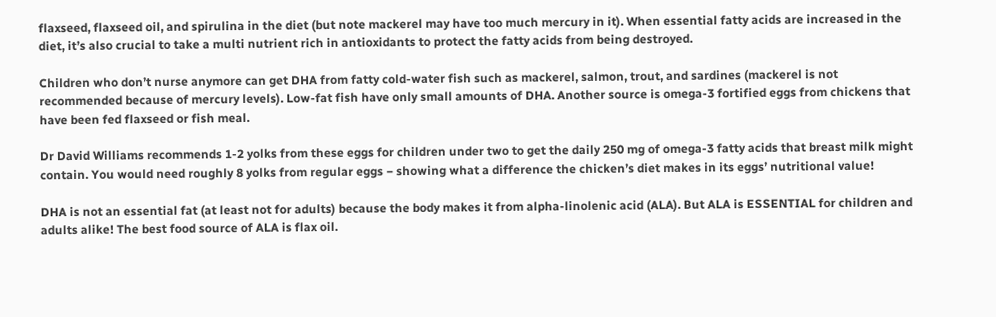flaxseed, flaxseed oil, and spirulina in the diet (but note mackerel may have too much mercury in it). When essential fatty acids are increased in the diet, it’s also crucial to take a multi nutrient rich in antioxidants to protect the fatty acids from being destroyed.

Children who don’t nurse anymore can get DHA from fatty cold-water fish such as mackerel, salmon, trout, and sardines (mackerel is not recommended because of mercury levels). Low-fat fish have only small amounts of DHA. Another source is omega-3 fortified eggs from chickens that have been fed flaxseed or fish meal.

Dr David Williams recommends 1-2 yolks from these eggs for children under two to get the daily 250 mg of omega-3 fatty acids that breast milk might contain. You would need roughly 8 yolks from regular eggs − showing what a difference the chicken’s diet makes in its eggs’ nutritional value!

DHA is not an essential fat (at least not for adults) because the body makes it from alpha-linolenic acid (ALA). But ALA is ESSENTIAL for children and adults alike! The best food source of ALA is flax oil.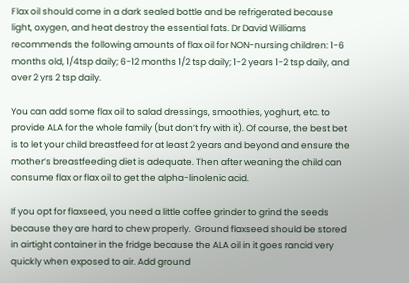Flax oil should come in a dark sealed bottle and be refrigerated because light, oxygen, and heat destroy the essential fats. Dr David Williams recommends the following amounts of flax oil for NON-nursing children: 1-6 months old, 1/4tsp daily; 6-12 months 1/2 tsp daily; 1-2 years 1-2 tsp daily, and over 2 yrs 2 tsp daily.

You can add some flax oil to salad dressings, smoothies, yoghurt, etc. to provide ALA for the whole family (but don’t fry with it). Of course, the best bet is to let your child breastfeed for at least 2 years and beyond and ensure the mother’s breastfeeding diet is adequate. Then after weaning the child can consume flax or flax oil to get the alpha-linolenic acid.

If you opt for flaxseed, you need a little coffee grinder to grind the seeds because they are hard to chew properly.  Ground flaxseed should be stored in airtight container in the fridge because the ALA oil in it goes rancid very quickly when exposed to air. Add ground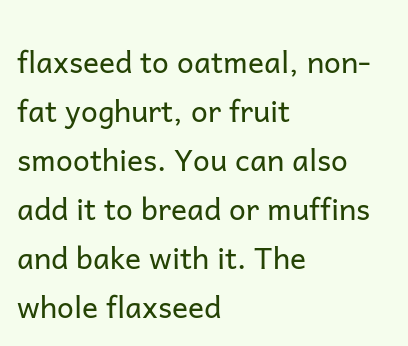flaxseed to oatmeal, non-fat yoghurt, or fruit smoothies. You can also add it to bread or muffins and bake with it. The whole flaxseed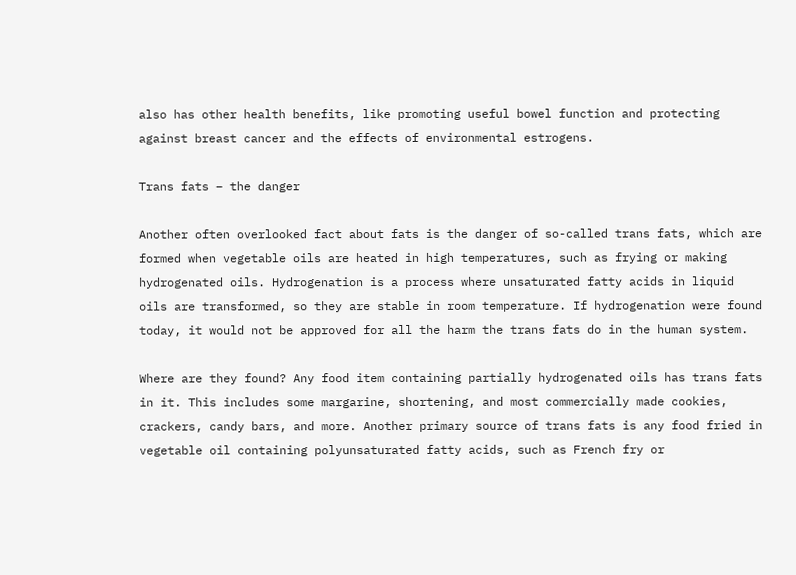also has other health benefits, like promoting useful bowel function and protecting against breast cancer and the effects of environmental estrogens.

Trans fats – the danger

Another often overlooked fact about fats is the danger of so-called trans fats, which are formed when vegetable oils are heated in high temperatures, such as frying or making hydrogenated oils. Hydrogenation is a process where unsaturated fatty acids in liquid oils are transformed, so they are stable in room temperature. If hydrogenation were found today, it would not be approved for all the harm the trans fats do in the human system.

Where are they found? Any food item containing partially hydrogenated oils has trans fats in it. This includes some margarine, shortening, and most commercially made cookies, crackers, candy bars, and more. Another primary source of trans fats is any food fried in vegetable oil containing polyunsaturated fatty acids, such as French fry or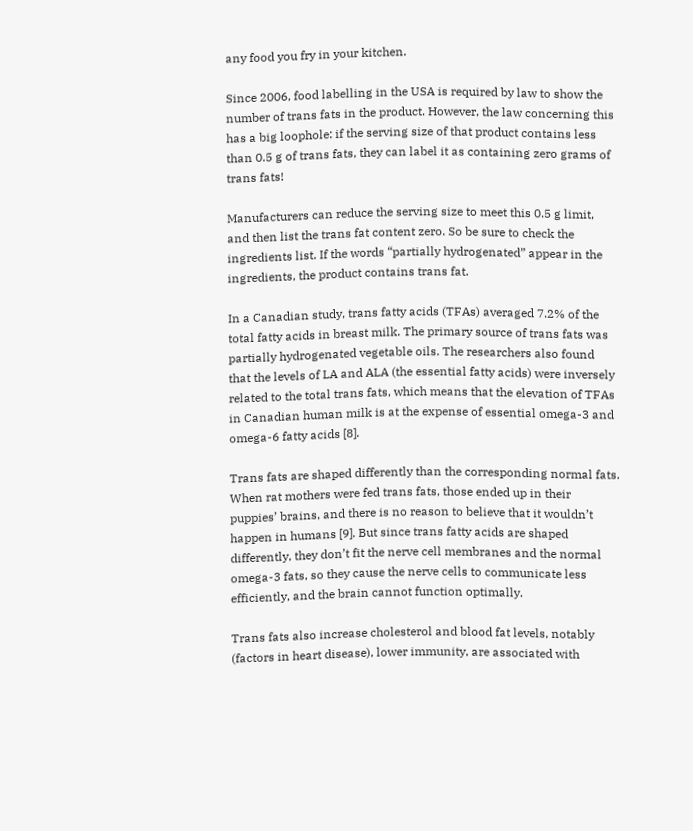any food you fry in your kitchen.

Since 2006, food labelling in the USA is required by law to show the number of trans fats in the product. However, the law concerning this has a big loophole: if the serving size of that product contains less than 0.5 g of trans fats, they can label it as containing zero grams of trans fats!

Manufacturers can reduce the serving size to meet this 0.5 g limit, and then list the trans fat content zero. So be sure to check the ingredients list. If the words “partially hydrogenated” appear in the ingredients, the product contains trans fat.

In a Canadian study, trans fatty acids (TFAs) averaged 7.2% of the total fatty acids in breast milk. The primary source of trans fats was partially hydrogenated vegetable oils. The researchers also found that the levels of LA and ALA (the essential fatty acids) were inversely related to the total trans fats, which means that the elevation of TFAs in Canadian human milk is at the expense of essential omega-3 and omega-6 fatty acids [8].

Trans fats are shaped differently than the corresponding normal fats. When rat mothers were fed trans fats, those ended up in their puppies’ brains, and there is no reason to believe that it wouldn’t happen in humans [9]. But since trans fatty acids are shaped differently, they don’t fit the nerve cell membranes and the normal omega-3 fats, so they cause the nerve cells to communicate less efficiently, and the brain cannot function optimally.

Trans fats also increase cholesterol and blood fat levels, notably (factors in heart disease), lower immunity, are associated with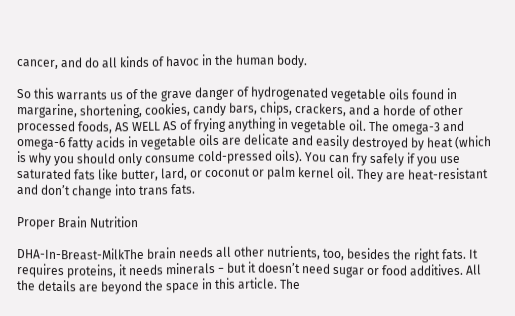cancer, and do all kinds of havoc in the human body.

So this warrants us of the grave danger of hydrogenated vegetable oils found in margarine, shortening, cookies, candy bars, chips, crackers, and a horde of other processed foods, AS WELL AS of frying anything in vegetable oil. The omega-3 and omega-6 fatty acids in vegetable oils are delicate and easily destroyed by heat (which is why you should only consume cold-pressed oils). You can fry safely if you use saturated fats like butter, lard, or coconut or palm kernel oil. They are heat-resistant and don’t change into trans fats.

Proper Brain Nutrition

DHA-In-Breast-MilkThe brain needs all other nutrients, too, besides the right fats. It requires proteins, it needs minerals − but it doesn’t need sugar or food additives. All the details are beyond the space in this article. The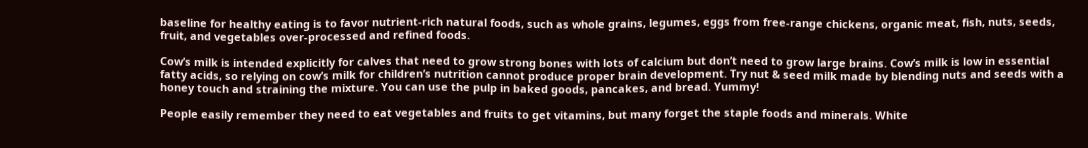baseline for healthy eating is to favor nutrient-rich natural foods, such as whole grains, legumes, eggs from free-range chickens, organic meat, fish, nuts, seeds, fruit, and vegetables over-processed and refined foods.

Cow’s milk is intended explicitly for calves that need to grow strong bones with lots of calcium but don’t need to grow large brains. Cow’s milk is low in essential fatty acids, so relying on cow’s milk for children’s nutrition cannot produce proper brain development. Try nut & seed milk made by blending nuts and seeds with a honey touch and straining the mixture. You can use the pulp in baked goods, pancakes, and bread. Yummy!

People easily remember they need to eat vegetables and fruits to get vitamins, but many forget the staple foods and minerals. White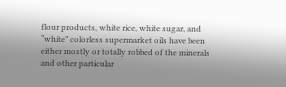flour products, white rice, white sugar, and “white” colorless supermarket oils have been either mostly or totally robbed of the minerals and other particular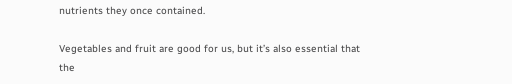nutrients they once contained.

Vegetables and fruit are good for us, but it’s also essential that the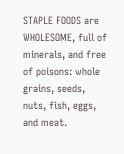STAPLE FOODS are WHOLESOME, full of minerals, and free of poisons: whole grains, seeds, nuts, fish, eggs, and meat.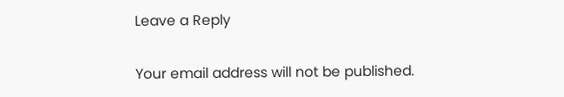Leave a Reply

Your email address will not be published.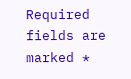Required fields are marked *